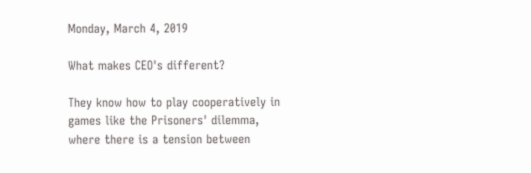Monday, March 4, 2019

What makes CEO's different?

They know how to play cooperatively in games like the Prisoners' dilemma, where there is a tension between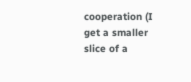cooperation (I get a smaller slice of a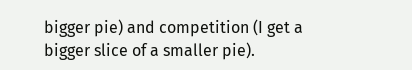bigger pie) and competition (I get a bigger slice of a smaller pie).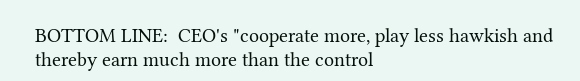BOTTOM LINE:  CEO's "cooperate more, play less hawkish and thereby earn much more than the control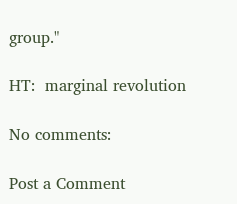group."

HT:  marginal revolution

No comments:

Post a Comment